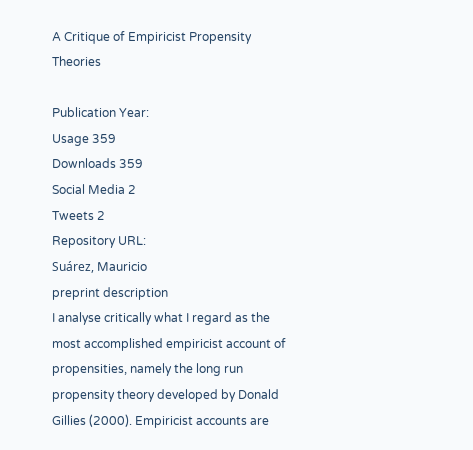A Critique of Empiricist Propensity Theories

Publication Year:
Usage 359
Downloads 359
Social Media 2
Tweets 2
Repository URL:
Suárez, Mauricio
preprint description
I analyse critically what I regard as the most accomplished empiricist account of propensities, namely the long run propensity theory developed by Donald Gillies (2000). Empiricist accounts are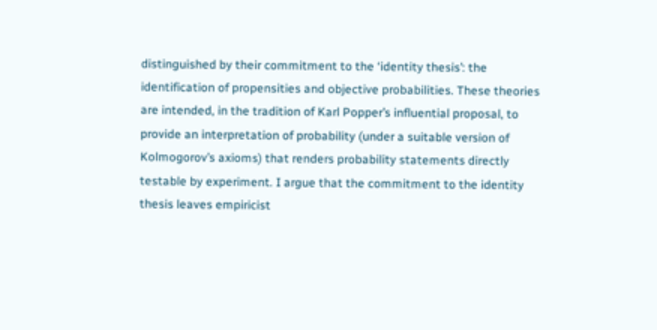distinguished by their commitment to the ‘identity thesis’: the identification of propensities and objective probabilities. These theories are intended, in the tradition of Karl Popper’s influential proposal, to provide an interpretation of probability (under a suitable version of Kolmogorov’s axioms) that renders probability statements directly testable by experiment. I argue that the commitment to the identity thesis leaves empiricist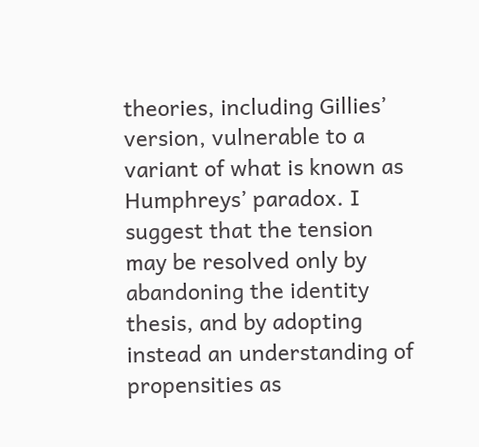theories, including Gillies’ version, vulnerable to a variant of what is known as Humphreys’ paradox. I suggest that the tension may be resolved only by abandoning the identity thesis, and by adopting instead an understanding of propensities as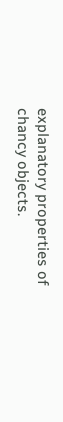explanatory properties of chancy objects.